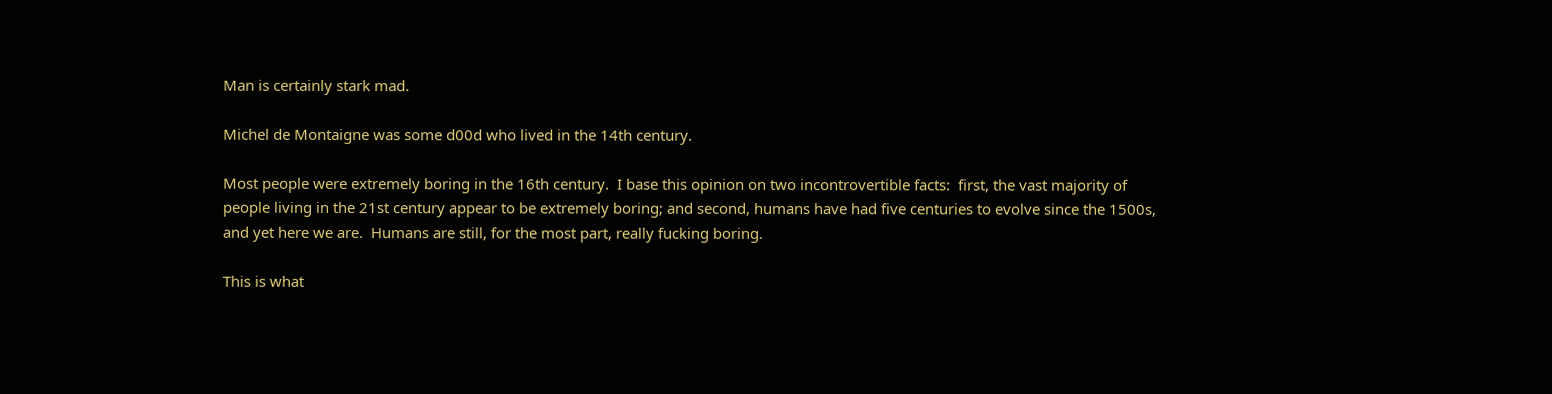Man is certainly stark mad.

Michel de Montaigne was some d00d who lived in the 14th century.

Most people were extremely boring in the 16th century.  I base this opinion on two incontrovertible facts:  first, the vast majority of people living in the 21st century appear to be extremely boring; and second, humans have had five centuries to evolve since the 1500s, and yet here we are.  Humans are still, for the most part, really fucking boring.

This is what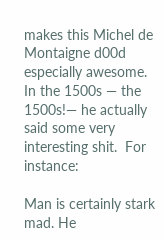makes this Michel de Montaigne d00d especially awesome.  In the 1500s — the 1500s!— he actually said some very interesting shit.  For instance:

Man is certainly stark mad. He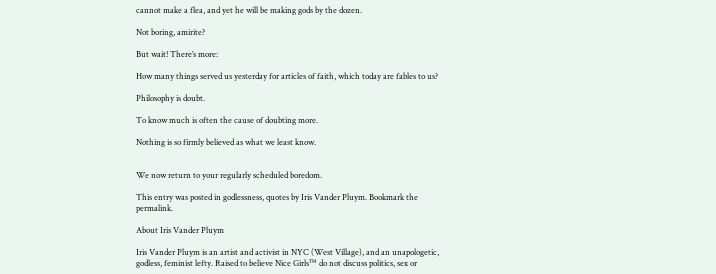cannot make a flea, and yet he will be making gods by the dozen.

Not boring, amirite?

But wait! There’s more:

How many things served us yesterday for articles of faith, which today are fables to us?

Philosophy is doubt.

To know much is often the cause of doubting more.

Nothing is so firmly believed as what we least know.


We now return to your regularly scheduled boredom.

This entry was posted in godlessness, quotes by Iris Vander Pluym. Bookmark the permalink.

About Iris Vander Pluym

Iris Vander Pluym is an artist and activist in NYC (West Village), and an unapologetic, godless, feminist lefty. Raised to believe Nice Girls™ do not discuss politics, sex or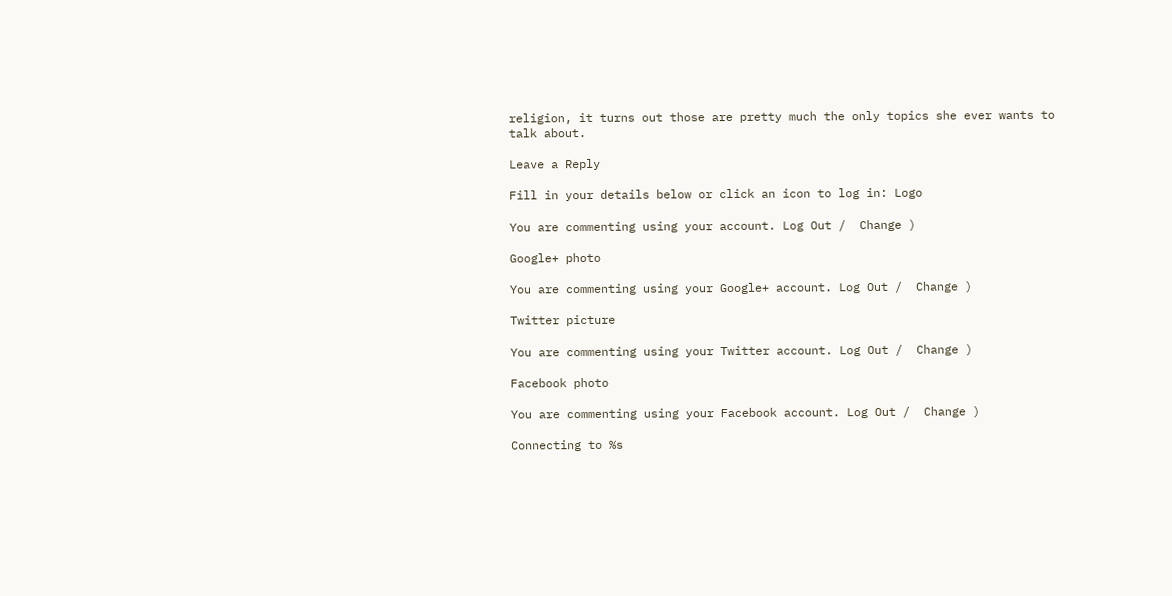religion, it turns out those are pretty much the only topics she ever wants to talk about.

Leave a Reply

Fill in your details below or click an icon to log in: Logo

You are commenting using your account. Log Out /  Change )

Google+ photo

You are commenting using your Google+ account. Log Out /  Change )

Twitter picture

You are commenting using your Twitter account. Log Out /  Change )

Facebook photo

You are commenting using your Facebook account. Log Out /  Change )

Connecting to %s